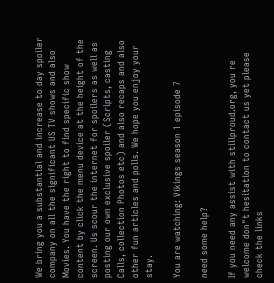We bring you a substantial and increase to day spoiler company on all the significant US TV shows and also Movies. You have the right to find specific show content by click the menu device at the height of the screen. Us scour the internet for spoilers as well as posting our own exclusive spoiler (Scripts, casting Calls, collection Photos etc) and also recaps and also other fun articles and polls. We hope you enjoy your stay.

You are watching: Vikings season 1 episode 7

need some help?

If you need any assist with stillproud.org, you re welcome don"t hesitation to contact us yet please check the links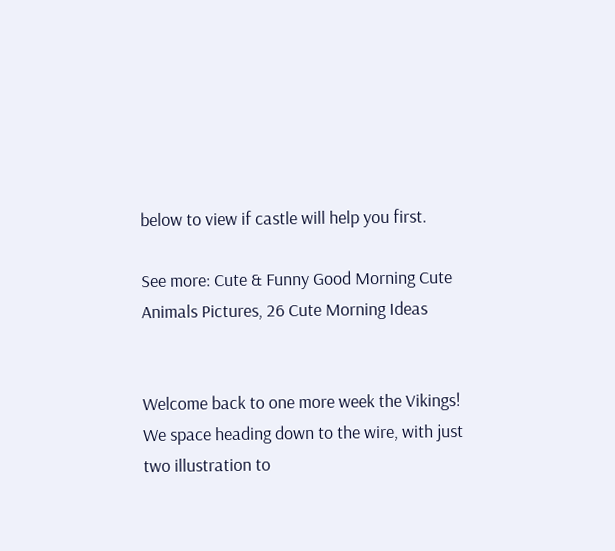below to view if castle will help you first.

See more: Cute & Funny Good Morning Cute Animals Pictures, 26 Cute Morning Ideas


Welcome back to one more week the Vikings! We space heading down to the wire, with just two illustration to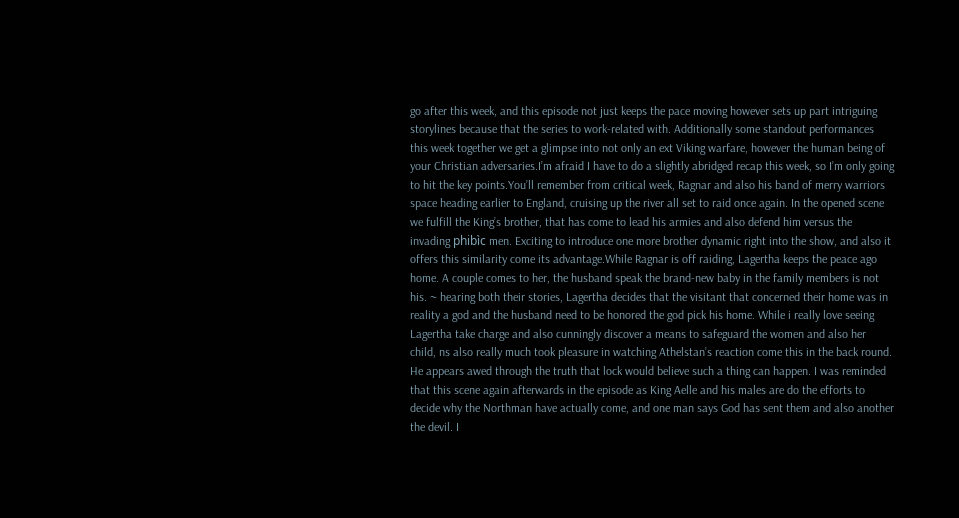go after this week, and this episode not just keeps the pace moving however sets up part intriguing storylines because that the series to work-related with. Additionally some standout performances this week together we get a glimpse into not only an ext Viking warfare, however the human being of your Christian adversaries.I’m afraid I have to do a slightly abridged recap this week, so I’m only going to hit the key points.You’ll remember from critical week, Ragnar and also his band of merry warriors space heading earlier to England, cruising up the river all set to raid once again. In the opened scene we fulfill the King’s brother, that has come to lead his armies and also defend him versus the invading phibìc men. Exciting to introduce one more brother dynamic right into the show, and also it offers this similarity come its advantage.While Ragnar is off raiding, Lagertha keeps the peace ago home. A couple comes to her, the husband speak the brand-new baby in the family members is not his. ~ hearing both their stories, Lagertha decides that the visitant that concerned their home was in reality a god and the husband need to be honored the god pick his home. While i really love seeing Lagertha take charge and also cunningly discover a means to safeguard the women and also her child, ns also really much took pleasure in watching Athelstan’s reaction come this in the back round. He appears awed through the truth that lock would believe such a thing can happen. I was reminded that this scene again afterwards in the episode as King Aelle and his males are do the efforts to decide why the Northman have actually come, and one man says God has sent them and also another the devil. I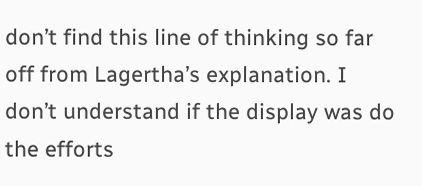don’t find this line of thinking so far off from Lagertha’s explanation. I don’t understand if the display was do the efforts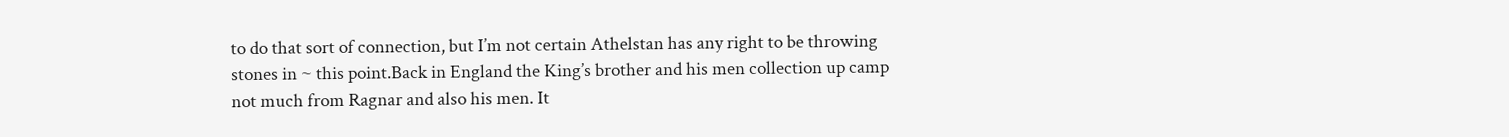to do that sort of connection, but I’m not certain Athelstan has any right to be throwing stones in ~ this point.Back in England the King’s brother and his men collection up camp not much from Ragnar and also his men. It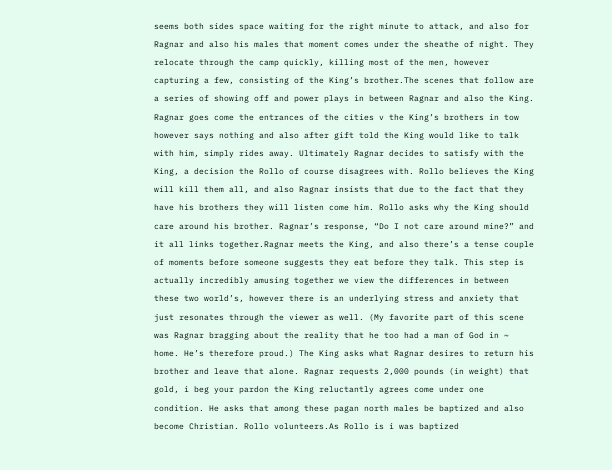seems both sides space waiting for the right minute to attack, and also for Ragnar and also his males that moment comes under the sheathe of night. They relocate through the camp quickly, killing most of the men, however capturing a few, consisting of the King’s brother.The scenes that follow are a series of showing off and power plays in between Ragnar and also the King. Ragnar goes come the entrances of the cities v the King’s brothers in tow however says nothing and also after gift told the King would like to talk with him, simply rides away. Ultimately Ragnar decides to satisfy with the King, a decision the Rollo of course disagrees with. Rollo believes the King will kill them all, and also Ragnar insists that due to the fact that they have his brothers they will listen come him. Rollo asks why the King should care around his brother. Ragnar’s response, “Do I not care around mine?” and it all links together.Ragnar meets the King, and also there’s a tense couple of moments before someone suggests they eat before they talk. This step is actually incredibly amusing together we view the differences in between these two world’s, however there is an underlying stress and anxiety that just resonates through the viewer as well. (My favorite part of this scene was Ragnar bragging about the reality that he too had a man of God in ~ home. He’s therefore proud.) The King asks what Ragnar desires to return his brother and leave that alone. Ragnar requests 2,000 pounds (in weight) that gold, i beg your pardon the King reluctantly agrees come under one condition. He asks that among these pagan north males be baptized and also become Christian. Rollo volunteers.As Rollo is i was baptized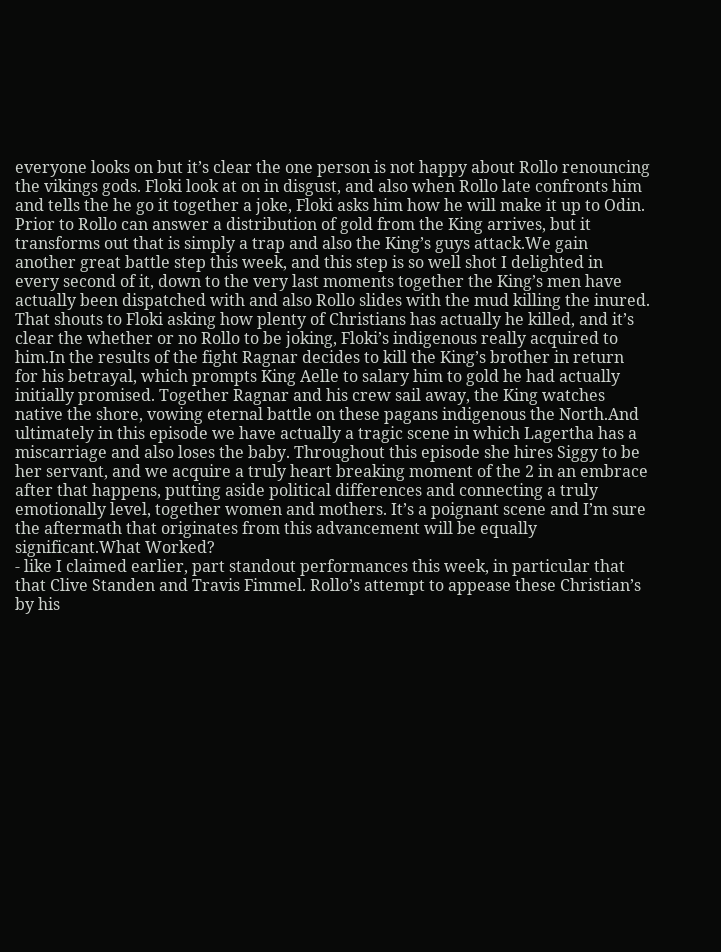everyone looks on but it’s clear the one person is not happy about Rollo renouncing the vikings gods. Floki look at on in disgust, and also when Rollo late confronts him and tells the he go it together a joke, Floki asks him how he will make it up to Odin. Prior to Rollo can answer a distribution of gold from the King arrives, but it transforms out that is simply a trap and also the King’s guys attack.We gain another great battle step this week, and this step is so well shot I delighted in every second of it, down to the very last moments together the King’s men have actually been dispatched with and also Rollo slides with the mud killing the inured. That shouts to Floki asking how plenty of Christians has actually he killed, and it’s clear the whether or no Rollo to be joking, Floki’s indigenous really acquired to him.In the results of the fight Ragnar decides to kill the King’s brother in return for his betrayal, which prompts King Aelle to salary him to gold he had actually initially promised. Together Ragnar and his crew sail away, the King watches native the shore, vowing eternal battle on these pagans indigenous the North.And ultimately in this episode we have actually a tragic scene in which Lagertha has a miscarriage and also loses the baby. Throughout this episode she hires Siggy to be her servant, and we acquire a truly heart breaking moment of the 2 in an embrace after that happens, putting aside political differences and connecting a truly emotionally level, together women and mothers. It’s a poignant scene and I’m sure the aftermath that originates from this advancement will be equally significant.What Worked?
- like I claimed earlier, part standout performances this week, in particular that that Clive Standen and Travis Fimmel. Rollo’s attempt to appease these Christian’s by his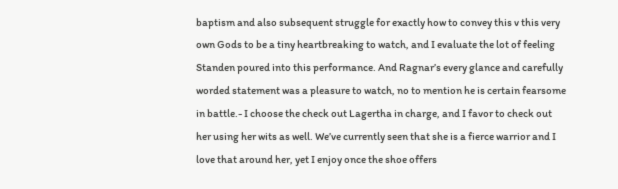baptism and also subsequent struggle for exactly how to convey this v this very own Gods to be a tiny heartbreaking to watch, and I evaluate the lot of feeling Standen poured into this performance. And Ragnar’s every glance and carefully worded statement was a pleasure to watch, no to mention he is certain fearsome in battle.- I choose the check out Lagertha in charge, and I favor to check out her using her wits as well. We’ve currently seen that she is a fierce warrior and I love that around her, yet I enjoy once the shoe offers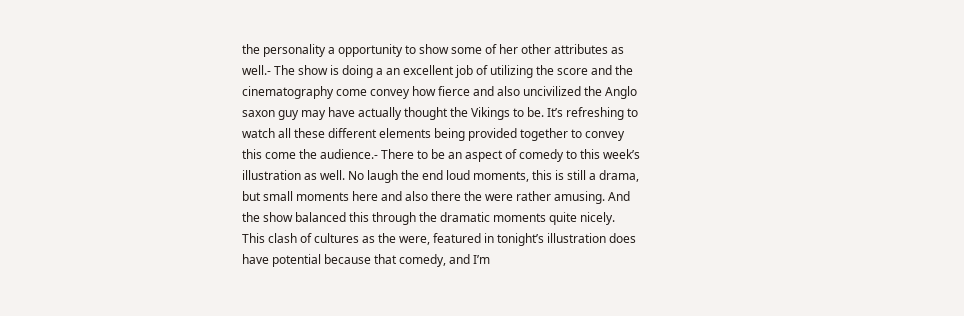the personality a opportunity to show some of her other attributes as well.- The show is doing a an excellent job of utilizing the score and the cinematography come convey how fierce and also uncivilized the Anglo saxon guy may have actually thought the Vikings to be. It’s refreshing to watch all these different elements being provided together to convey this come the audience.- There to be an aspect of comedy to this week’s illustration as well. No laugh the end loud moments, this is still a drama, but small moments here and also there the were rather amusing. And the show balanced this through the dramatic moments quite nicely. This clash of cultures as the were, featured in tonight’s illustration does have potential because that comedy, and I’m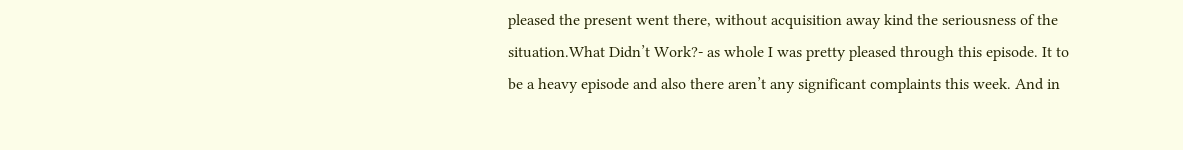pleased the present went there, without acquisition away kind the seriousness of the situation.What Didn’t Work?- as whole I was pretty pleased through this episode. It to be a heavy episode and also there aren’t any significant complaints this week. And in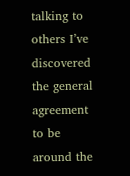talking to others I’ve discovered the general agreement to be around the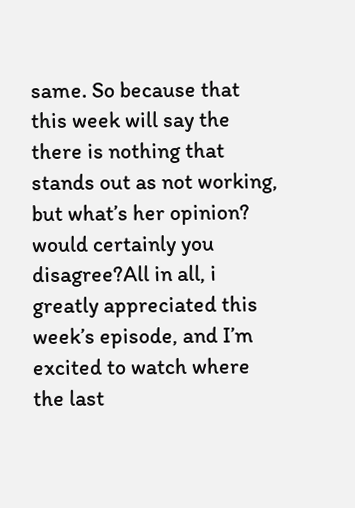same. So because that this week will say the there is nothing that stands out as not working, but what’s her opinion? would certainly you disagree?All in all, i greatly appreciated this week’s episode, and I’m excited to watch where the last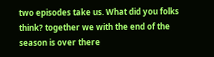two episodes take us. What did you folks think? together we with the end of the season is over there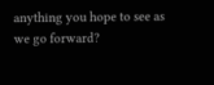anything you hope to see as we go forward?